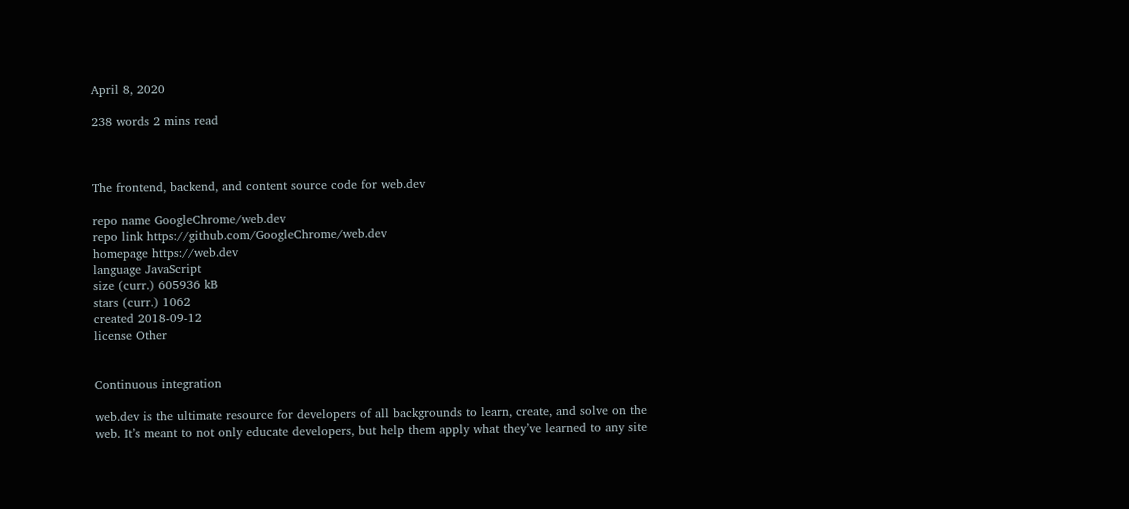April 8, 2020

238 words 2 mins read



The frontend, backend, and content source code for web.dev

repo name GoogleChrome/web.dev
repo link https://github.com/GoogleChrome/web.dev
homepage https://web.dev
language JavaScript
size (curr.) 605936 kB
stars (curr.) 1062
created 2018-09-12
license Other


Continuous integration

web.dev is the ultimate resource for developers of all backgrounds to learn, create, and solve on the web. It’s meant to not only educate developers, but help them apply what they’ve learned to any site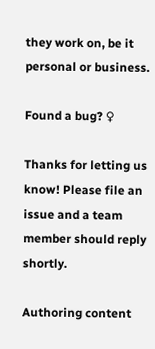they work on, be it personal or business.

Found a bug? ♀

Thanks for letting us know! Please file an issue and a team member should reply shortly.

Authoring content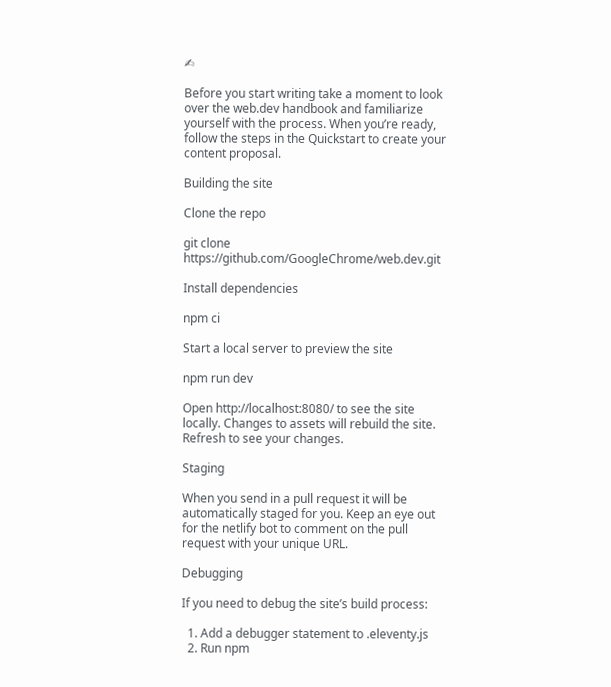✍

Before you start writing take a moment to look over the web.dev handbook and familiarize yourself with the process. When you’re ready, follow the steps in the Quickstart to create your content proposal.

Building the site

Clone the repo

git clone https://github.com/GoogleChrome/web.dev.git

Install dependencies

npm ci

Start a local server to preview the site

npm run dev

Open http://localhost:8080/ to see the site locally. Changes to assets will rebuild the site. Refresh to see your changes.

Staging

When you send in a pull request it will be automatically staged for you. Keep an eye out for the netlify bot to comment on the pull request with your unique URL.

Debugging

If you need to debug the site’s build process:

  1. Add a debugger statement to .eleventy.js
  2. Run npm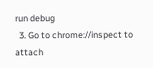run debug
  3. Go to chrome://inspect to attach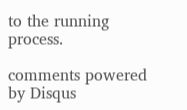to the running process.

comments powered by Disqus